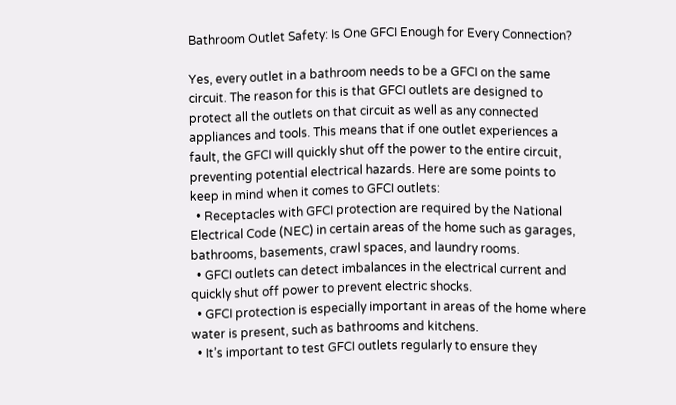Bathroom Outlet Safety: Is One GFCI Enough for Every Connection?

Yes, every outlet in a bathroom needs to be a GFCI on the same circuit. The reason for this is that GFCI outlets are designed to protect all the outlets on that circuit as well as any connected appliances and tools. This means that if one outlet experiences a fault, the GFCI will quickly shut off the power to the entire circuit, preventing potential electrical hazards. Here are some points to keep in mind when it comes to GFCI outlets:
  • Receptacles with GFCI protection are required by the National Electrical Code (NEC) in certain areas of the home such as garages, bathrooms, basements, crawl spaces, and laundry rooms.
  • GFCI outlets can detect imbalances in the electrical current and quickly shut off power to prevent electric shocks.
  • GFCI protection is especially important in areas of the home where water is present, such as bathrooms and kitchens.
  • It’s important to test GFCI outlets regularly to ensure they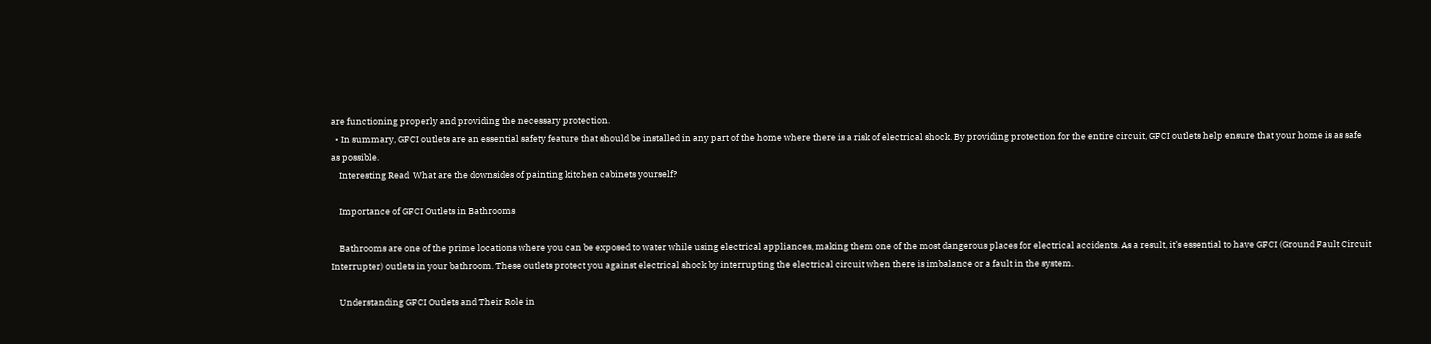are functioning properly and providing the necessary protection.
  • In summary, GFCI outlets are an essential safety feature that should be installed in any part of the home where there is a risk of electrical shock. By providing protection for the entire circuit, GFCI outlets help ensure that your home is as safe as possible.
    Interesting Read  What are the downsides of painting kitchen cabinets yourself?

    Importance of GFCI Outlets in Bathrooms

    Bathrooms are one of the prime locations where you can be exposed to water while using electrical appliances, making them one of the most dangerous places for electrical accidents. As a result, it’s essential to have GFCI (Ground Fault Circuit Interrupter) outlets in your bathroom. These outlets protect you against electrical shock by interrupting the electrical circuit when there is imbalance or a fault in the system.

    Understanding GFCI Outlets and Their Role in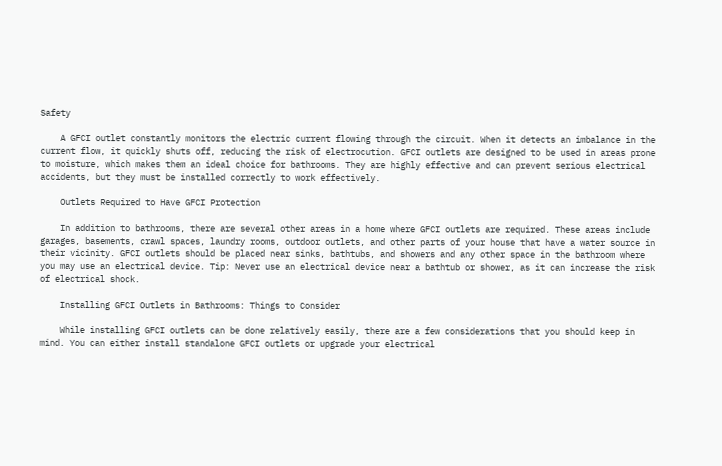Safety

    A GFCI outlet constantly monitors the electric current flowing through the circuit. When it detects an imbalance in the current flow, it quickly shuts off, reducing the risk of electrocution. GFCI outlets are designed to be used in areas prone to moisture, which makes them an ideal choice for bathrooms. They are highly effective and can prevent serious electrical accidents, but they must be installed correctly to work effectively.

    Outlets Required to Have GFCI Protection

    In addition to bathrooms, there are several other areas in a home where GFCI outlets are required. These areas include garages, basements, crawl spaces, laundry rooms, outdoor outlets, and other parts of your house that have a water source in their vicinity. GFCI outlets should be placed near sinks, bathtubs, and showers and any other space in the bathroom where you may use an electrical device. Tip: Never use an electrical device near a bathtub or shower, as it can increase the risk of electrical shock.

    Installing GFCI Outlets in Bathrooms: Things to Consider

    While installing GFCI outlets can be done relatively easily, there are a few considerations that you should keep in mind. You can either install standalone GFCI outlets or upgrade your electrical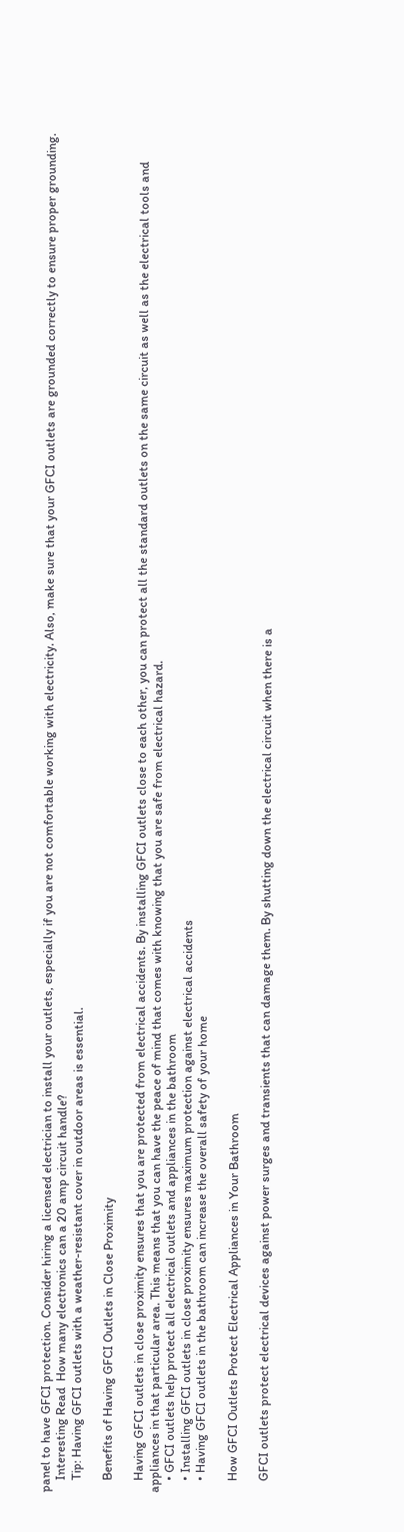panel to have GFCI protection. Consider hiring a licensed electrician to install your outlets, especially if you are not comfortable working with electricity. Also, make sure that your GFCI outlets are grounded correctly to ensure proper grounding.
    Interesting Read  How many electronics can a 20 amp circuit handle?
    Tip: Having GFCI outlets with a weather-resistant cover in outdoor areas is essential.

    Benefits of Having GFCI Outlets in Close Proximity

    Having GFCI outlets in close proximity ensures that you are protected from electrical accidents. By installing GFCI outlets close to each other, you can protect all the standard outlets on the same circuit as well as the electrical tools and appliances in that particular area. This means that you can have the peace of mind that comes with knowing that you are safe from electrical hazard.
    • GFCI outlets help protect all electrical outlets and appliances in the bathroom
    • Installing GFCI outlets in close proximity ensures maximum protection against electrical accidents
    • Having GFCI outlets in the bathroom can increase the overall safety of your home

    How GFCI Outlets Protect Electrical Appliances in Your Bathroom

    GFCI outlets protect electrical devices against power surges and transients that can damage them. By shutting down the electrical circuit when there is a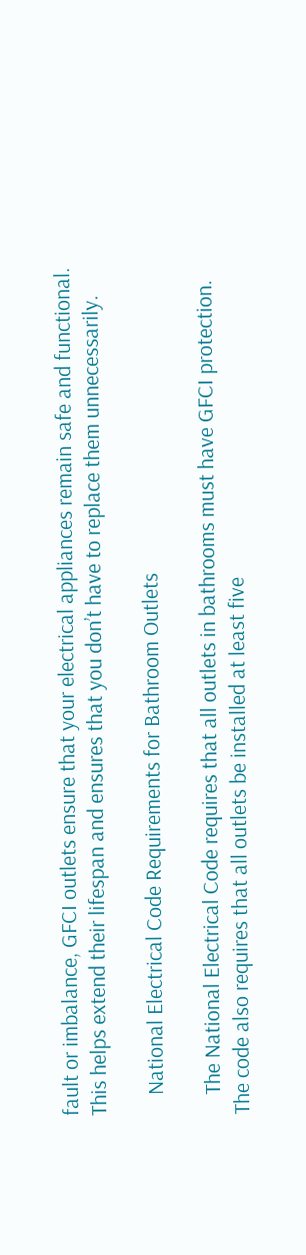fault or imbalance, GFCI outlets ensure that your electrical appliances remain safe and functional. This helps extend their lifespan and ensures that you don’t have to replace them unnecessarily.

    National Electrical Code Requirements for Bathroom Outlets

    The National Electrical Code requires that all outlets in bathrooms must have GFCI protection. The code also requires that all outlets be installed at least five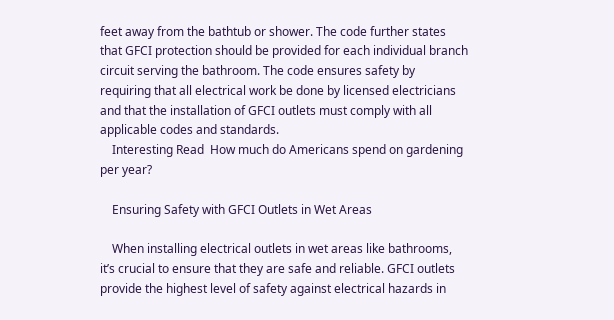feet away from the bathtub or shower. The code further states that GFCI protection should be provided for each individual branch circuit serving the bathroom. The code ensures safety by requiring that all electrical work be done by licensed electricians and that the installation of GFCI outlets must comply with all applicable codes and standards.
    Interesting Read  How much do Americans spend on gardening per year?

    Ensuring Safety with GFCI Outlets in Wet Areas

    When installing electrical outlets in wet areas like bathrooms, it’s crucial to ensure that they are safe and reliable. GFCI outlets provide the highest level of safety against electrical hazards in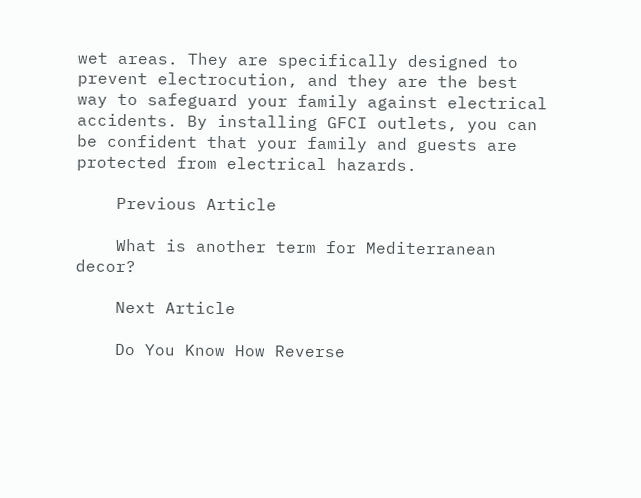wet areas. They are specifically designed to prevent electrocution, and they are the best way to safeguard your family against electrical accidents. By installing GFCI outlets, you can be confident that your family and guests are protected from electrical hazards.

    Previous Article

    What is another term for Mediterranean decor?

    Next Article

    Do You Know How Reverse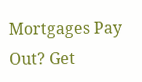Mortgages Pay Out? Get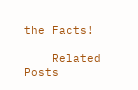the Facts!

    Related Posts